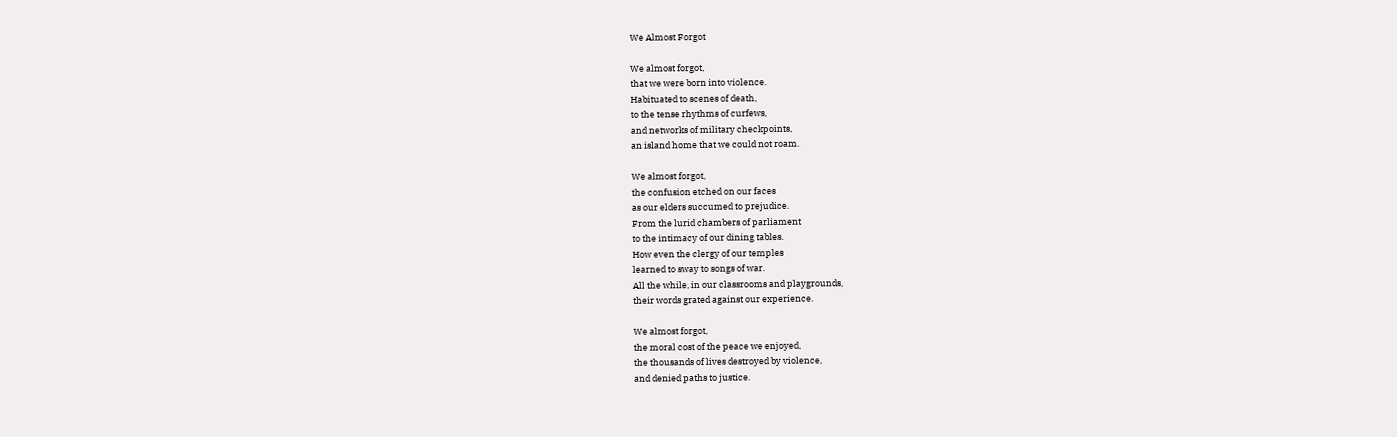We Almost Forgot

We almost forgot,
that we were born into violence.
Habituated to scenes of death,
to the tense rhythms of curfews,
and networks of military checkpoints,
an island home that we could not roam.

We almost forgot,
the confusion etched on our faces
as our elders succumed to prejudice.
From the lurid chambers of parliament
to the intimacy of our dining tables.
How even the clergy of our temples
learned to sway to songs of war.
All the while, in our classrooms and playgrounds,
their words grated against our experience.

We almost forgot,
the moral cost of the peace we enjoyed,
the thousands of lives destroyed by violence,
and denied paths to justice.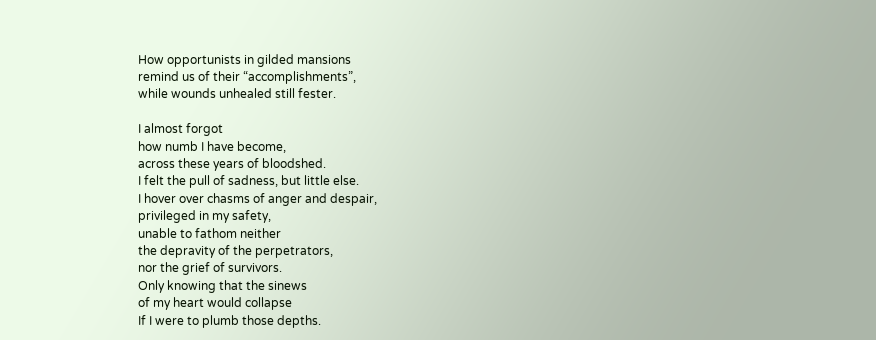How opportunists in gilded mansions
remind us of their “accomplishments”,
while wounds unhealed still fester.

I almost forgot
how numb I have become,
across these years of bloodshed.
I felt the pull of sadness, but little else.
I hover over chasms of anger and despair,
privileged in my safety,
unable to fathom neither
the depravity of the perpetrators,
nor the grief of survivors.
Only knowing that the sinews
of my heart would collapse
If I were to plumb those depths.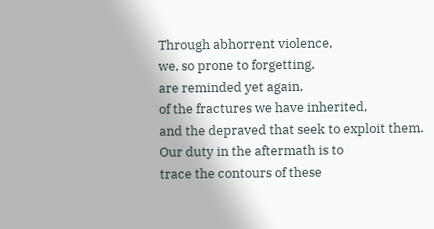Through abhorrent violence,
we, so prone to forgetting,
are reminded yet again,
of the fractures we have inherited,
and the depraved that seek to exploit them.
Our duty in the aftermath is to
trace the contours of these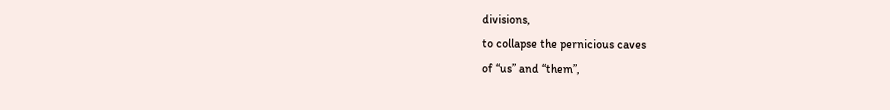divisions,
to collapse the pernicious caves
of “us” and “them”,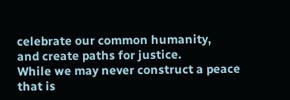celebrate our common humanity,
and create paths for justice.
While we may never construct a peace
that is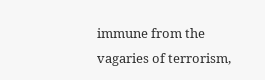immune from the vagaries of terrorism,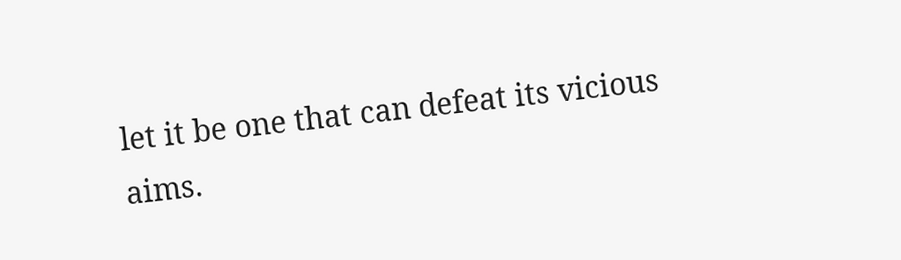let it be one that can defeat its vicious aims.